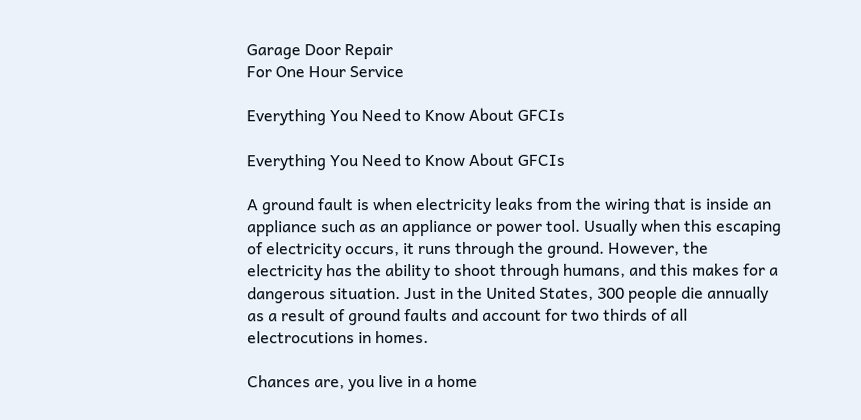Garage Door Repair
For One Hour Service

Everything You Need to Know About GFCIs

Everything You Need to Know About GFCIs

A ground fault is when electricity leaks from the wiring that is inside an appliance such as an appliance or power tool. Usually when this escaping of electricity occurs, it runs through the ground. However, the electricity has the ability to shoot through humans, and this makes for a dangerous situation. Just in the United States, 300 people die annually as a result of ground faults and account for two thirds of all electrocutions in homes.

Chances are, you live in a home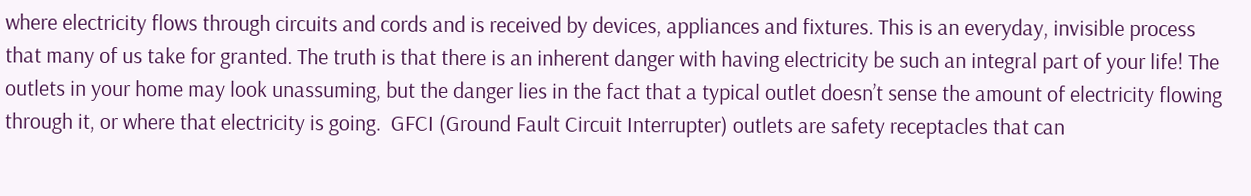where electricity flows through circuits and cords and is received by devices, appliances and fixtures. This is an everyday, invisible process that many of us take for granted. The truth is that there is an inherent danger with having electricity be such an integral part of your life! The outlets in your home may look unassuming, but the danger lies in the fact that a typical outlet doesn’t sense the amount of electricity flowing through it, or where that electricity is going.  GFCI (Ground Fault Circuit Interrupter) outlets are safety receptacles that can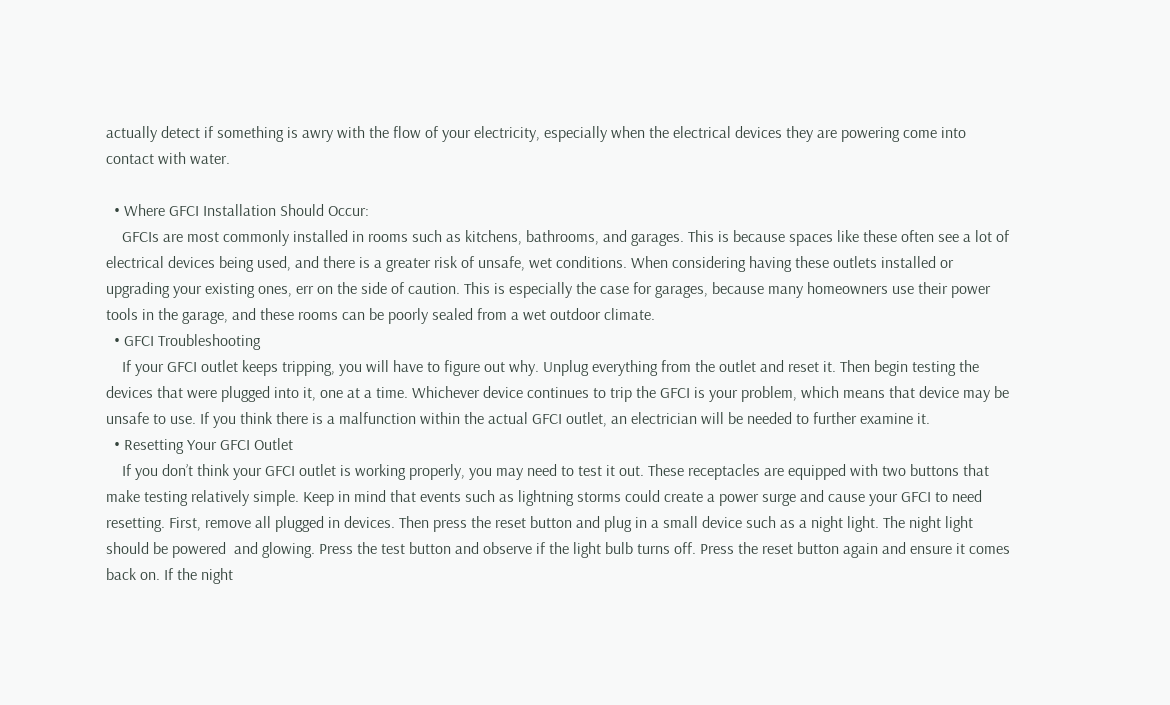actually detect if something is awry with the flow of your electricity, especially when the electrical devices they are powering come into contact with water.

  • Where GFCI Installation Should Occur:
    GFCIs are most commonly installed in rooms such as kitchens, bathrooms, and garages. This is because spaces like these often see a lot of electrical devices being used, and there is a greater risk of unsafe, wet conditions. When considering having these outlets installed or upgrading your existing ones, err on the side of caution. This is especially the case for garages, because many homeowners use their power tools in the garage, and these rooms can be poorly sealed from a wet outdoor climate.
  • GFCI Troubleshooting
    If your GFCI outlet keeps tripping, you will have to figure out why. Unplug everything from the outlet and reset it. Then begin testing the devices that were plugged into it, one at a time. Whichever device continues to trip the GFCI is your problem, which means that device may be unsafe to use. If you think there is a malfunction within the actual GFCI outlet, an electrician will be needed to further examine it.
  • Resetting Your GFCI Outlet
    If you don’t think your GFCI outlet is working properly, you may need to test it out. These receptacles are equipped with two buttons that make testing relatively simple. Keep in mind that events such as lightning storms could create a power surge and cause your GFCI to need resetting. First, remove all plugged in devices. Then press the reset button and plug in a small device such as a night light. The night light should be powered  and glowing. Press the test button and observe if the light bulb turns off. Press the reset button again and ensure it comes back on. If the night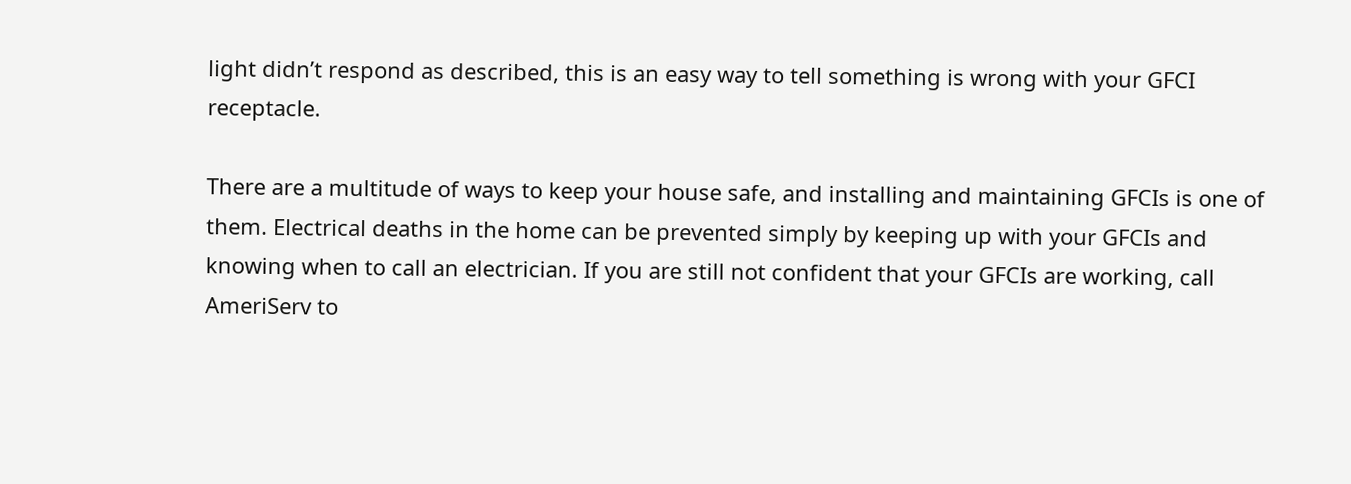light didn’t respond as described, this is an easy way to tell something is wrong with your GFCI receptacle.

There are a multitude of ways to keep your house safe, and installing and maintaining GFCIs is one of them. Electrical deaths in the home can be prevented simply by keeping up with your GFCIs and knowing when to call an electrician. If you are still not confident that your GFCIs are working, call AmeriServ to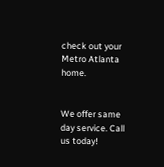check out your Metro Atlanta home.


We offer same day service. Call us today!